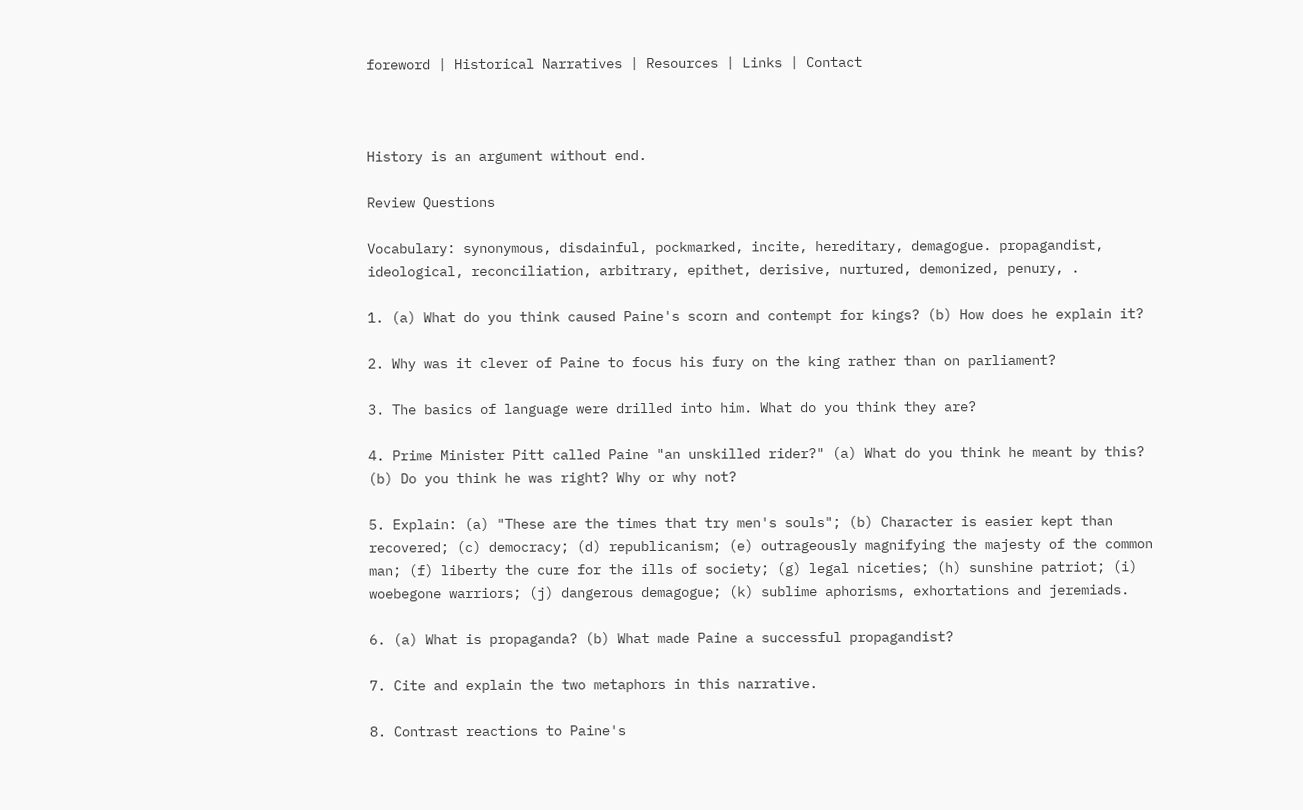foreword | Historical Narratives | Resources | Links | Contact



History is an argument without end.

Review Questions

Vocabulary: synonymous, disdainful, pockmarked, incite, hereditary, demagogue. propagandist, ideological, reconciliation, arbitrary, epithet, derisive, nurtured, demonized, penury, .

1. (a) What do you think caused Paine's scorn and contempt for kings? (b) How does he explain it?

2. Why was it clever of Paine to focus his fury on the king rather than on parliament?

3. The basics of language were drilled into him. What do you think they are?

4. Prime Minister Pitt called Paine "an unskilled rider?" (a) What do you think he meant by this? (b) Do you think he was right? Why or why not?

5. Explain: (a) "These are the times that try men's souls"; (b) Character is easier kept than recovered; (c) democracy; (d) republicanism; (e) outrageously magnifying the majesty of the common man; (f) liberty the cure for the ills of society; (g) legal niceties; (h) sunshine patriot; (i) woebegone warriors; (j) dangerous demagogue; (k) sublime aphorisms, exhortations and jeremiads.

6. (a) What is propaganda? (b) What made Paine a successful propagandist?

7. Cite and explain the two metaphors in this narrative.

8. Contrast reactions to Paine's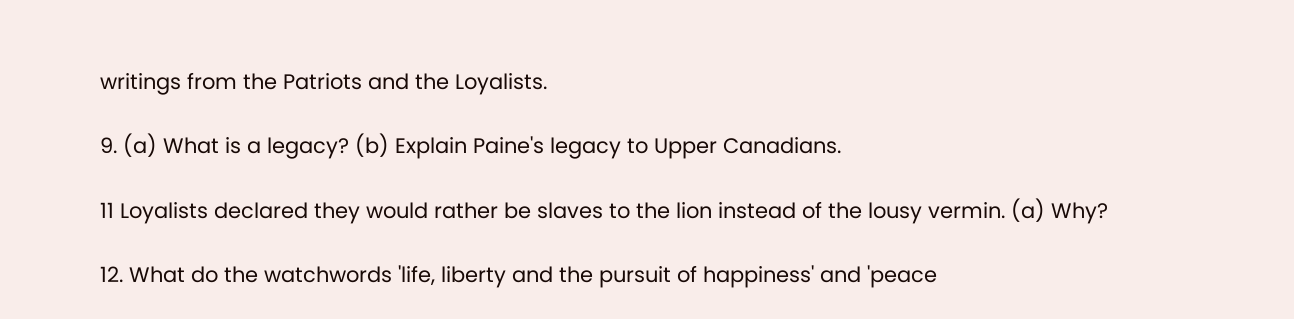writings from the Patriots and the Loyalists.

9. (a) What is a legacy? (b) Explain Paine's legacy to Upper Canadians.

11 Loyalists declared they would rather be slaves to the lion instead of the lousy vermin. (a) Why?

12. What do the watchwords 'life, liberty and the pursuit of happiness' and 'peace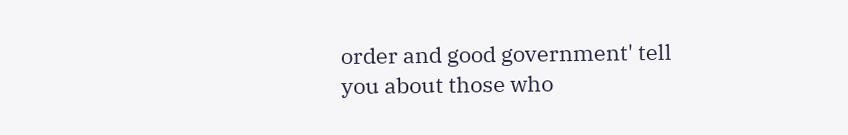order and good government' tell you about those who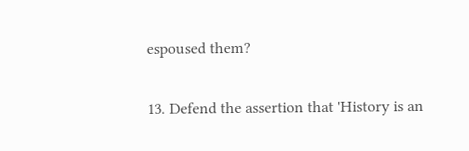espoused them?

13. Defend the assertion that 'History is an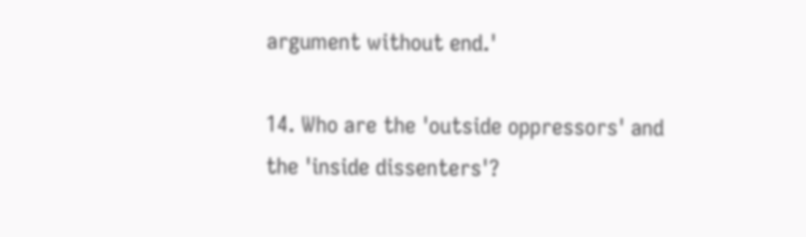argument without end.'

14. Who are the 'outside oppressors' and the 'inside dissenters'?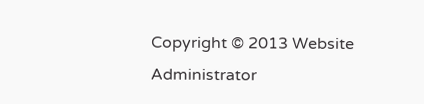Copyright © 2013 Website Administrator